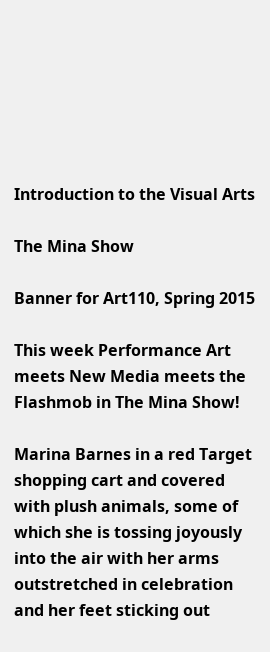Introduction to the Visual Arts

The Mina Show

Banner for Art110, Spring 2015

This week Performance Art meets New Media meets the Flashmob in The Mina Show!

Marina Barnes in a red Target shopping cart and covered with plush animals, some of which she is tossing joyously into the air with her arms outstretched in celebration and her feet sticking out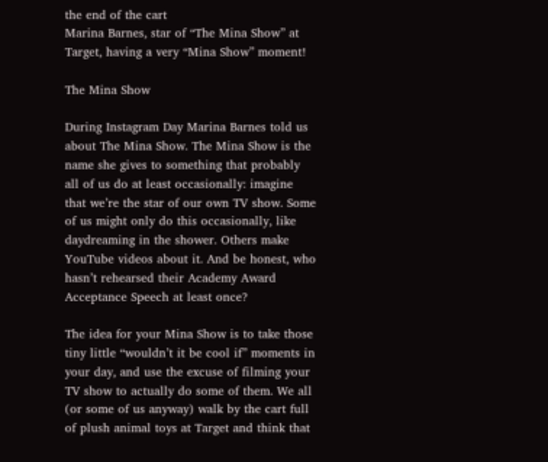the end of the cart
Marina Barnes, star of “The Mina Show” at Target, having a very “Mina Show” moment!

The Mina Show

During Instagram Day Marina Barnes told us about The Mina Show. The Mina Show is the name she gives to something that probably all of us do at least occasionally: imagine that we’re the star of our own TV show. Some of us might only do this occasionally, like daydreaming in the shower. Others make YouTube videos about it. And be honest, who hasn’t rehearsed their Academy Award Acceptance Speech at least once?

The idea for your Mina Show is to take those tiny little “wouldn’t it be cool if” moments in your day, and use the excuse of filming your TV show to actually do some of them. We all (or some of us anyway) walk by the cart full of plush animal toys at Target and think that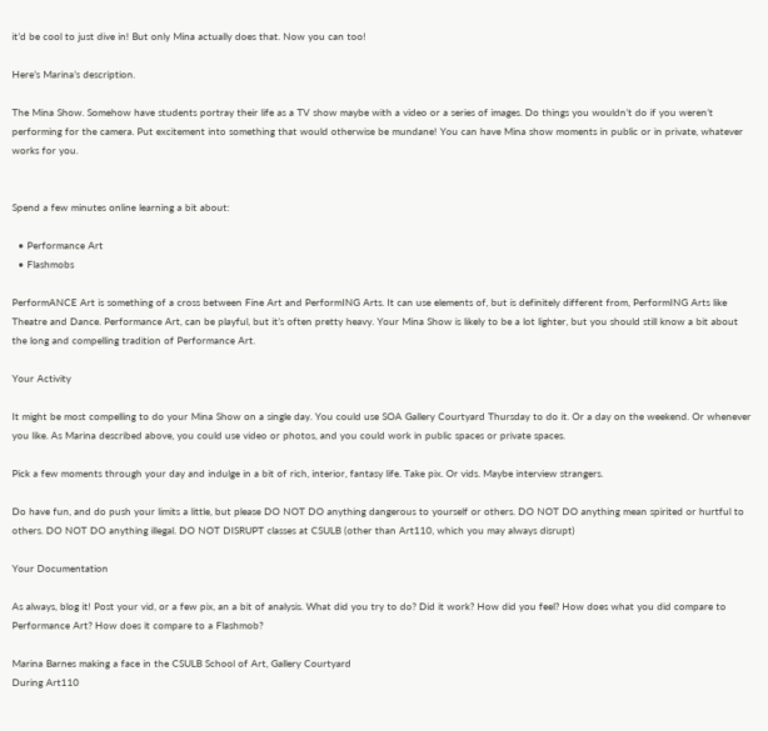it’d be cool to just dive in! But only Mina actually does that. Now you can too!

Here’s Marina’s description.

The Mina Show. Somehow have students portray their life as a TV show maybe with a video or a series of images. Do things you wouldn’t do if you weren’t performing for the camera. Put excitement into something that would otherwise be mundane! You can have Mina show moments in public or in private, whatever works for you.


Spend a few minutes online learning a bit about:

  • Performance Art
  • Flashmobs

PerformANCE Art is something of a cross between Fine Art and PerformING Arts. It can use elements of, but is definitely different from, PerformING Arts like Theatre and Dance. Performance Art, can be playful, but it’s often pretty heavy. Your Mina Show is likely to be a lot lighter, but you should still know a bit about the long and compelling tradition of Performance Art.

Your Activity

It might be most compelling to do your Mina Show on a single day. You could use SOA Gallery Courtyard Thursday to do it. Or a day on the weekend. Or whenever you like. As Marina described above, you could use video or photos, and you could work in public spaces or private spaces.

Pick a few moments through your day and indulge in a bit of rich, interior, fantasy life. Take pix. Or vids. Maybe interview strangers.

Do have fun, and do push your limits a little, but please DO NOT DO anything dangerous to yourself or others. DO NOT DO anything mean spirited or hurtful to others. DO NOT DO anything illegal. DO NOT DISRUPT classes at CSULB (other than Art110, which you may always disrupt)

Your Documentation

As always, blog it! Post your vid, or a few pix, an a bit of analysis. What did you try to do? Did it work? How did you feel? How does what you did compare to Performance Art? How does it compare to a Flashmob?

Marina Barnes making a face in the CSULB School of Art, Gallery Courtyard
During Art110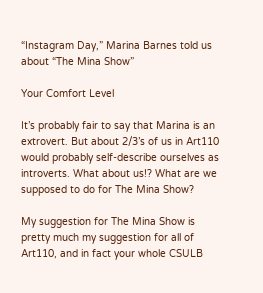“Instagram Day,” Marina Barnes told us about “The Mina Show”

Your Comfort Level

It’s probably fair to say that Marina is an extrovert. But about 2/3’s of us in Art110 would probably self-describe ourselves as introverts. What about us!? What are we supposed to do for The Mina Show?

My suggestion for The Mina Show is pretty much my suggestion for all of Art110, and in fact your whole CSULB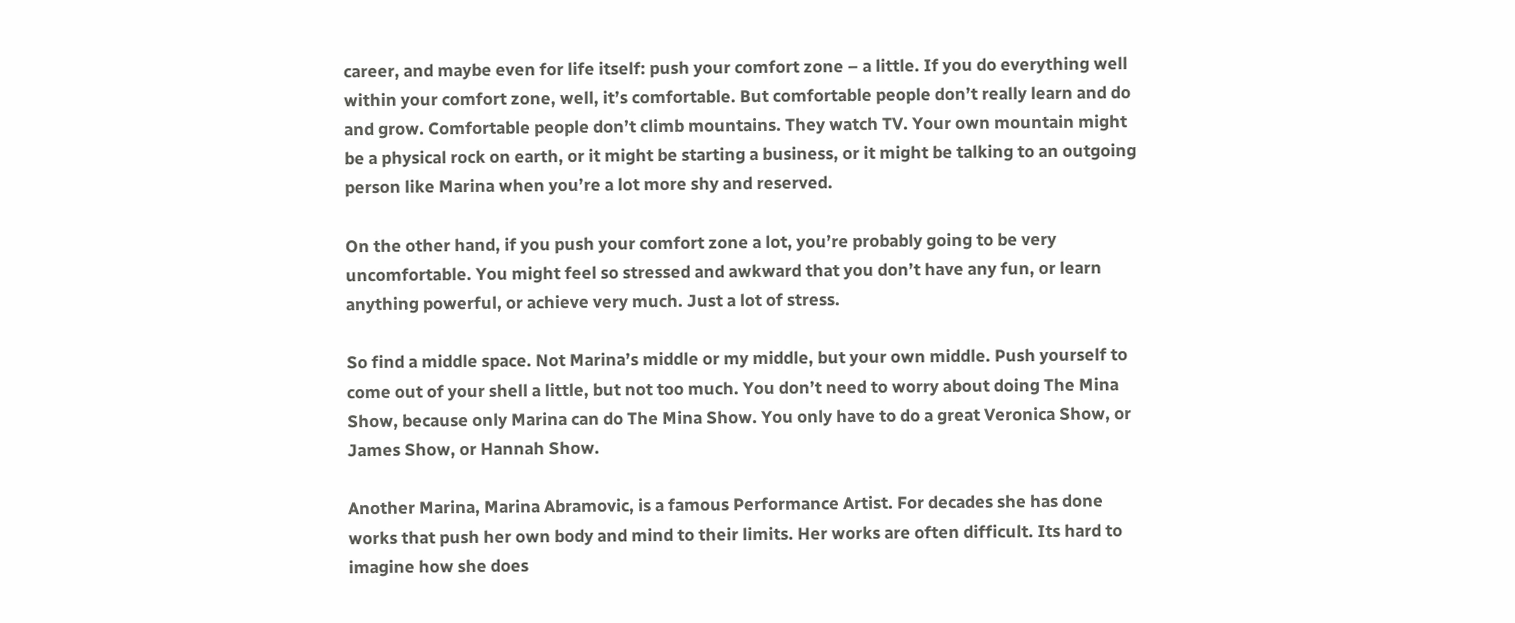career, and maybe even for life itself: push your comfort zone – a little. If you do everything well within your comfort zone, well, it’s comfortable. But comfortable people don’t really learn and do and grow. Comfortable people don’t climb mountains. They watch TV. Your own mountain might be a physical rock on earth, or it might be starting a business, or it might be talking to an outgoing person like Marina when you’re a lot more shy and reserved.

On the other hand, if you push your comfort zone a lot, you’re probably going to be very uncomfortable. You might feel so stressed and awkward that you don’t have any fun, or learn anything powerful, or achieve very much. Just a lot of stress.

So find a middle space. Not Marina’s middle or my middle, but your own middle. Push yourself to come out of your shell a little, but not too much. You don’t need to worry about doing The Mina Show, because only Marina can do The Mina Show. You only have to do a great Veronica Show, or James Show, or Hannah Show.

Another Marina, Marina Abramovic, is a famous Performance Artist. For decades she has done works that push her own body and mind to their limits. Her works are often difficult. Its hard to imagine how she does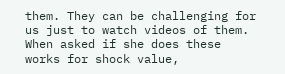them. They can be challenging for us just to watch videos of them. When asked if she does these works for shock value,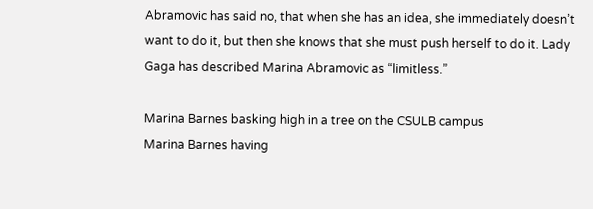Abramovic has said no, that when she has an idea, she immediately doesn’t want to do it, but then she knows that she must push herself to do it. Lady Gaga has described Marina Abramovic as “limitless.”

Marina Barnes basking high in a tree on the CSULB campus
Marina Barnes having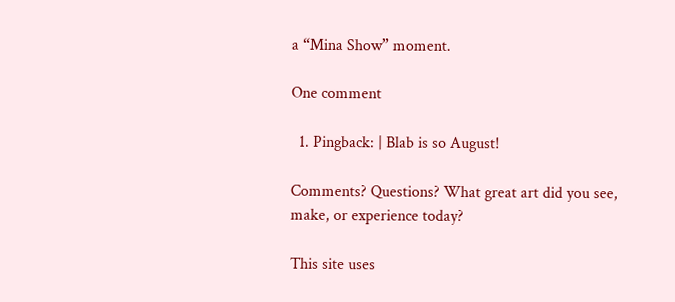a “Mina Show” moment.

One comment

  1. Pingback: | Blab is so August!

Comments? Questions? What great art did you see, make, or experience today?

This site uses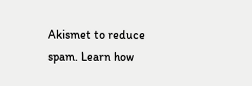Akismet to reduce spam. Learn how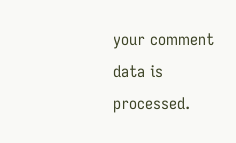your comment data is processed.